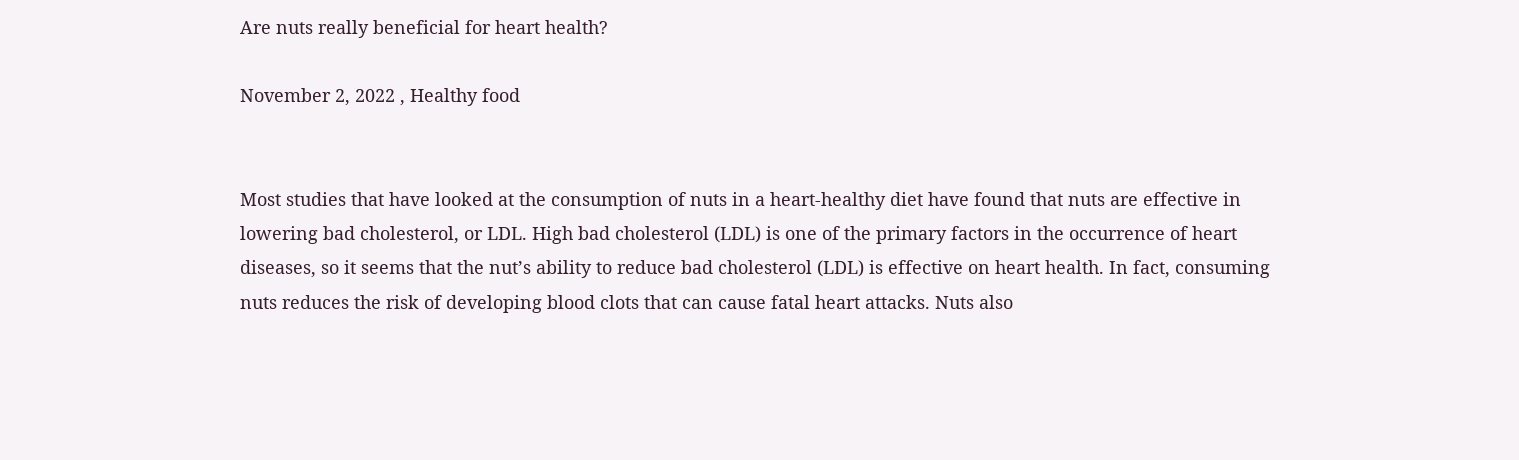Are nuts really beneficial for heart health?

November 2, 2022 , Healthy food


Most studies that have looked at the consumption of nuts in a heart-healthy diet have found that nuts are effective in lowering bad cholesterol, or LDL. High bad cholesterol (LDL) is one of the primary factors in the occurrence of heart diseases, so it seems that the nut’s ability to reduce bad cholesterol (LDL) is effective on heart health. In fact, consuming nuts reduces the risk of developing blood clots that can cause fatal heart attacks. Nuts also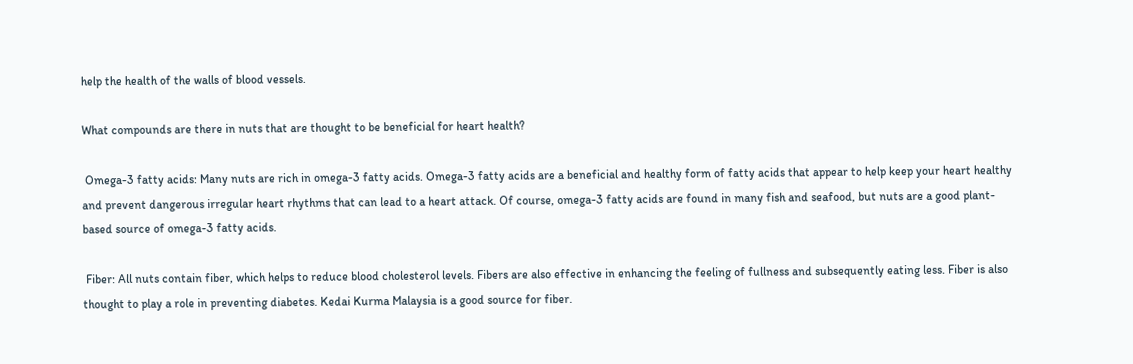help the health of the walls of blood vessels.

What compounds are there in nuts that are thought to be beneficial for heart health?

 Omega-3 fatty acids: Many nuts are rich in omega-3 fatty acids. Omega-3 fatty acids are a beneficial and healthy form of fatty acids that appear to help keep your heart healthy and prevent dangerous irregular heart rhythms that can lead to a heart attack. Of course, omega-3 fatty acids are found in many fish and seafood, but nuts are a good plant-based source of omega-3 fatty acids.

 Fiber: All nuts contain fiber, which helps to reduce blood cholesterol levels. Fibers are also effective in enhancing the feeling of fullness and subsequently eating less. Fiber is also thought to play a role in preventing diabetes. Kedai Kurma Malaysia is a good source for fiber.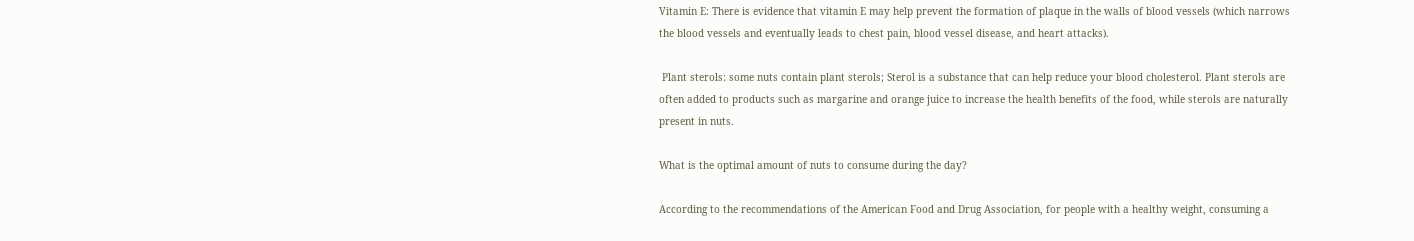Vitamin E: There is evidence that vitamin E may help prevent the formation of plaque in the walls of blood vessels (which narrows the blood vessels and eventually leads to chest pain, blood vessel disease, and heart attacks).

 Plant sterols: some nuts contain plant sterols; Sterol is a substance that can help reduce your blood cholesterol. Plant sterols are often added to products such as margarine and orange juice to increase the health benefits of the food, while sterols are naturally present in nuts.

What is the optimal amount of nuts to consume during the day?

According to the recommendations of the American Food and Drug Association, for people with a healthy weight, consuming a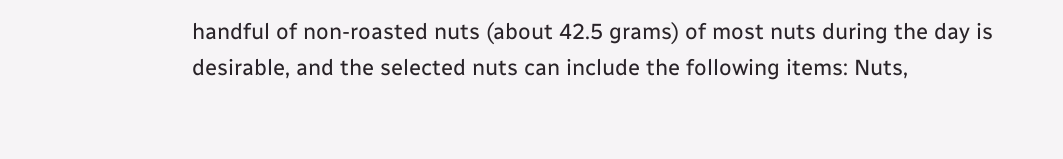handful of non-roasted nuts (about 42.5 grams) of most nuts during the day is desirable, and the selected nuts can include the following items: Nuts,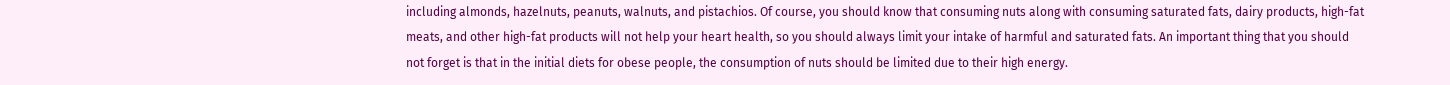including almonds, hazelnuts, peanuts, walnuts, and pistachios. Of course, you should know that consuming nuts along with consuming saturated fats, dairy products, high-fat meats, and other high-fat products will not help your heart health, so you should always limit your intake of harmful and saturated fats. An important thing that you should not forget is that in the initial diets for obese people, the consumption of nuts should be limited due to their high energy.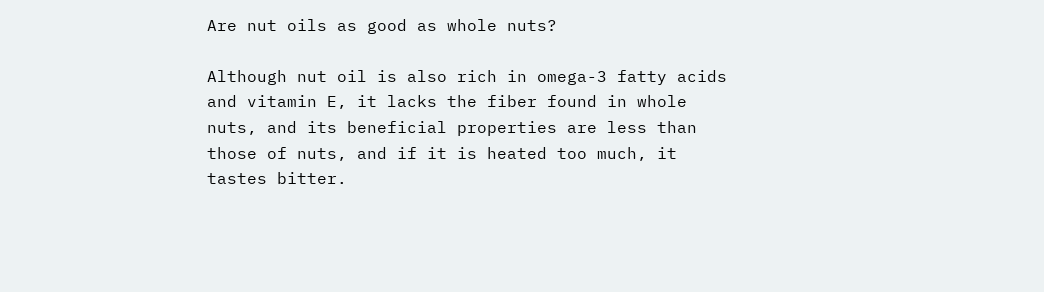Are nut oils as good as whole nuts?

Although nut oil is also rich in omega-3 fatty acids and vitamin E, it lacks the fiber found in whole nuts, and its beneficial properties are less than those of nuts, and if it is heated too much, it tastes bitter.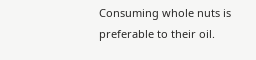Consuming whole nuts is preferable to their oil.